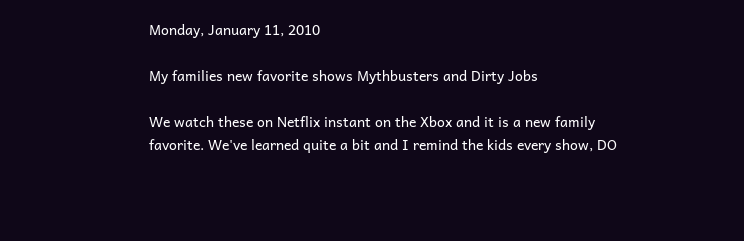Monday, January 11, 2010

My families new favorite shows Mythbusters and Dirty Jobs

We watch these on Netflix instant on the Xbox and it is a new family favorite. We've learned quite a bit and I remind the kids every show, DO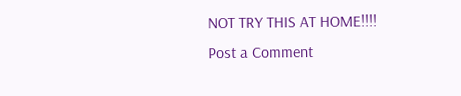NOT TRY THIS AT HOME!!!!
Post a Comment